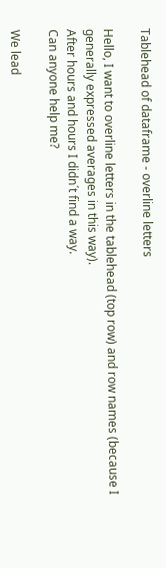Tablehead of dataframe - overline letters

Hello, I want to overline letters in the tablehead (top row) and row names (because I generally expressed averages in this way).
After hours and hours I didn´t find a way.
Can anyone help me?

We lead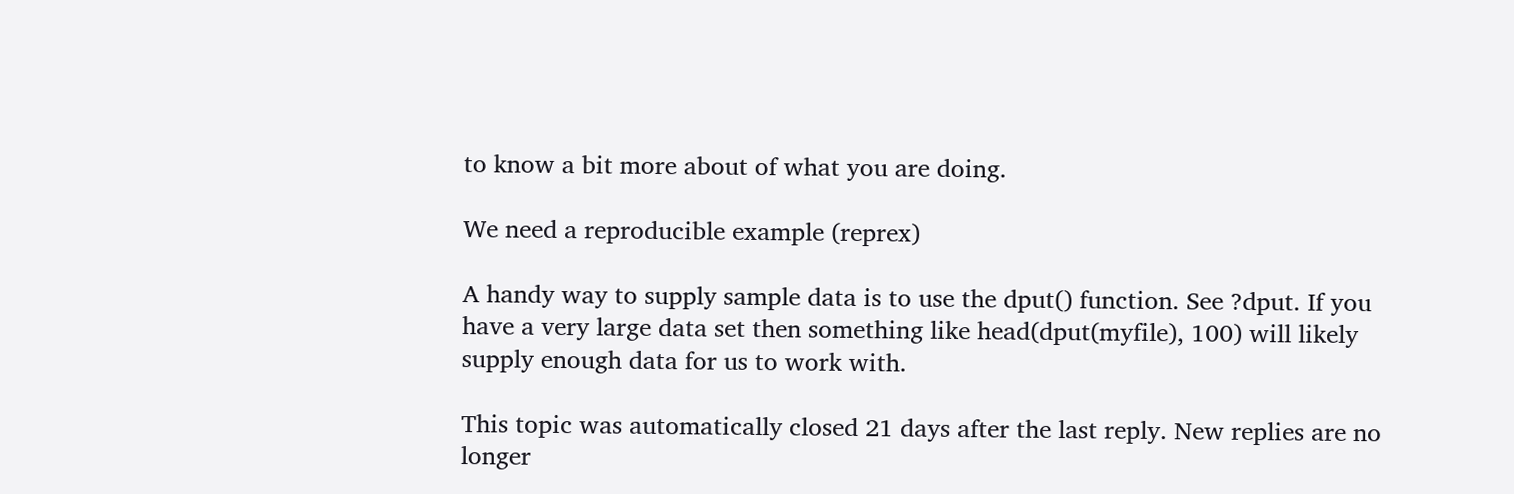to know a bit more about of what you are doing.

We need a reproducible example (reprex)

A handy way to supply sample data is to use the dput() function. See ?dput. If you have a very large data set then something like head(dput(myfile), 100) will likely supply enough data for us to work with.

This topic was automatically closed 21 days after the last reply. New replies are no longer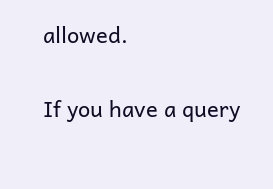allowed.

If you have a query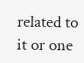related to it or one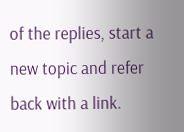of the replies, start a new topic and refer back with a link.